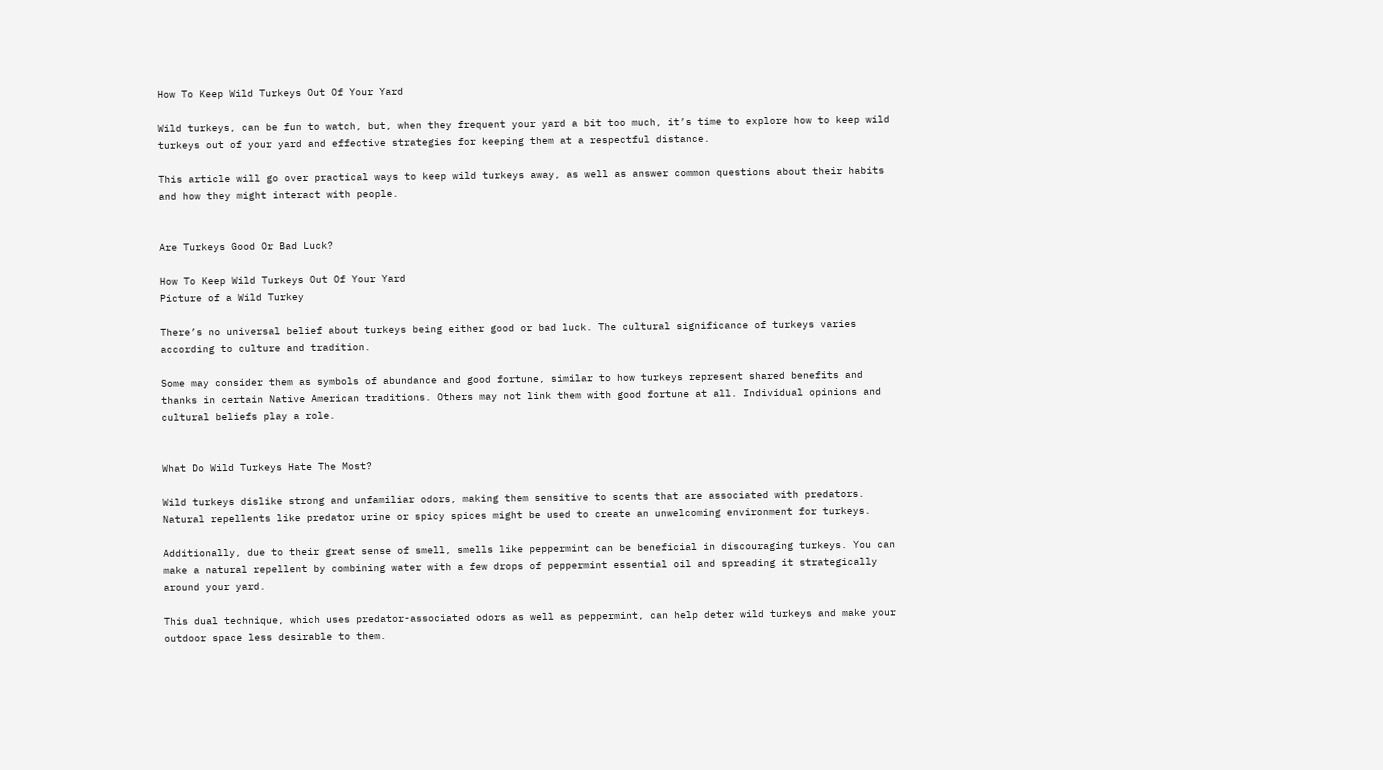How To Keep Wild Turkeys Out Of Your Yard

Wild turkeys, can be fun to watch, but, when they frequent your yard a bit too much, it’s time to explore how to keep wild turkeys out of your yard and effective strategies for keeping them at a respectful distance.

This article will go over practical ways to keep wild turkeys away, as well as answer common questions about their habits and how they might interact with people.


Are Turkeys Good Or Bad Luck?

How To Keep Wild Turkeys Out Of Your Yard
Picture of a Wild Turkey

There’s no universal belief about turkeys being either good or bad luck. The cultural significance of turkeys varies according to culture and tradition.

Some may consider them as symbols of abundance and good fortune, similar to how turkeys represent shared benefits and thanks in certain Native American traditions. Others may not link them with good fortune at all. Individual opinions and cultural beliefs play a role.


What Do Wild Turkeys Hate The Most?

Wild turkeys dislike strong and unfamiliar odors, making them sensitive to scents that are associated with predators. Natural repellents like predator urine or spicy spices might be used to create an unwelcoming environment for turkeys.

Additionally, due to their great sense of smell, smells like peppermint can be beneficial in discouraging turkeys. You can make a natural repellent by combining water with a few drops of peppermint essential oil and spreading it strategically around your yard.

This dual technique, which uses predator-associated odors as well as peppermint, can help deter wild turkeys and make your outdoor space less desirable to them.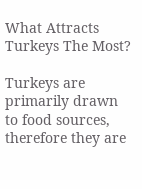What Attracts Turkeys The Most?

Turkeys are primarily drawn to food sources, therefore they are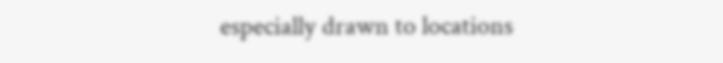especially drawn to locations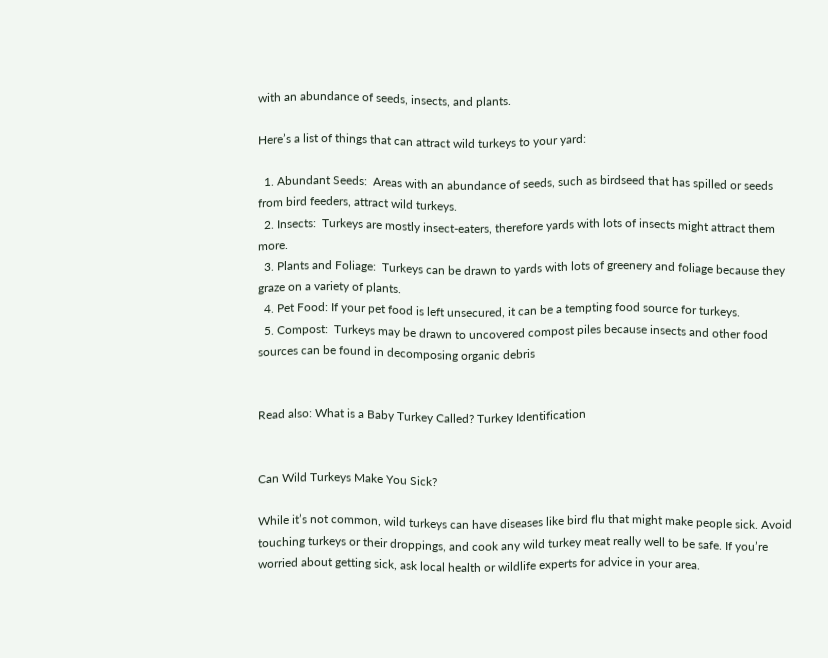with an abundance of seeds, insects, and plants.

Here’s a list of things that can attract wild turkeys to your yard:

  1. Abundant Seeds:  Areas with an abundance of seeds, such as birdseed that has spilled or seeds from bird feeders, attract wild turkeys.
  2. Insects:  Turkeys are mostly insect-eaters, therefore yards with lots of insects might attract them more.
  3. Plants and Foliage:  Turkeys can be drawn to yards with lots of greenery and foliage because they graze on a variety of plants.
  4. Pet Food: If your pet food is left unsecured, it can be a tempting food source for turkeys.
  5. Compost:  Turkeys may be drawn to uncovered compost piles because insects and other food sources can be found in decomposing organic debris


Read also: What is a Baby Turkey Called? Turkey Identification


Can Wild Turkeys Make You Sick?

While it’s not common, wild turkeys can have diseases like bird flu that might make people sick. Avoid touching turkeys or their droppings, and cook any wild turkey meat really well to be safe. If you’re worried about getting sick, ask local health or wildlife experts for advice in your area.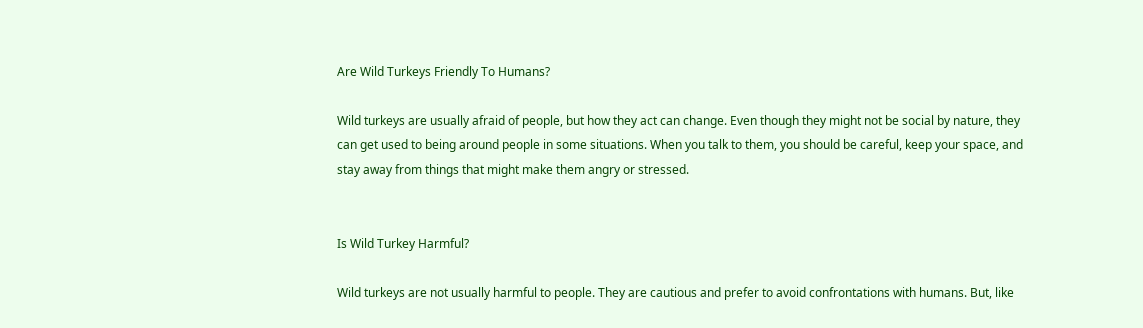Are Wild Turkeys Friendly To Humans?

Wild turkeys are usually afraid of people, but how they act can change. Even though they might not be social by nature, they can get used to being around people in some situations. When you talk to them, you should be careful, keep your space, and stay away from things that might make them angry or stressed.


Is Wild Turkey Harmful?

Wild turkeys are not usually harmful to people. They are cautious and prefer to avoid confrontations with humans. But, like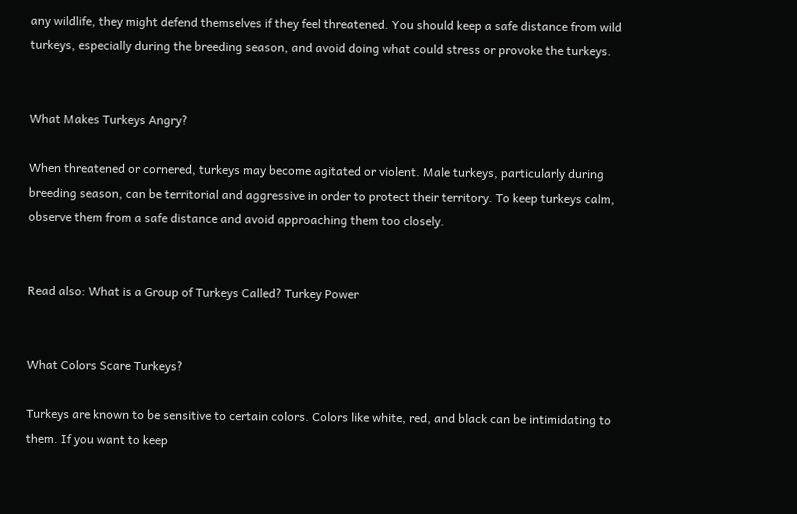any wildlife, they might defend themselves if they feel threatened. You should keep a safe distance from wild turkeys, especially during the breeding season, and avoid doing what could stress or provoke the turkeys.


What Makes Turkeys Angry?

When threatened or cornered, turkeys may become agitated or violent. Male turkeys, particularly during breeding season, can be territorial and aggressive in order to protect their territory. To keep turkeys calm, observe them from a safe distance and avoid approaching them too closely.


Read also: What is a Group of Turkeys Called? Turkey Power


What Colors Scare Turkeys?

Turkeys are known to be sensitive to certain colors. Colors like white, red, and black can be intimidating to them. If you want to keep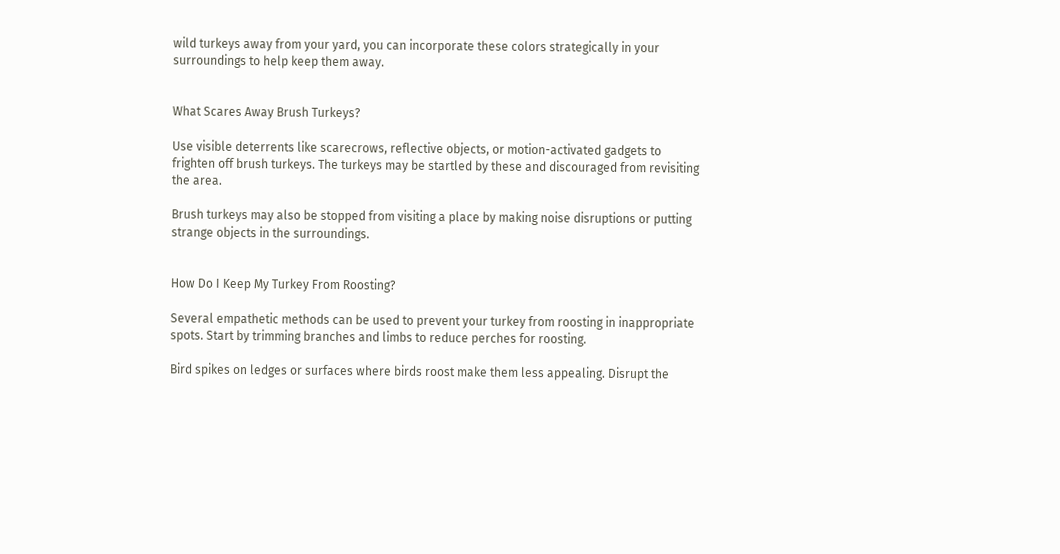wild turkeys away from your yard, you can incorporate these colors strategically in your surroundings to help keep them away.


What Scares Away Brush Turkeys?

Use visible deterrents like scarecrows, reflective objects, or motion-activated gadgets to frighten off brush turkeys. The turkeys may be startled by these and discouraged from revisiting the area.

Brush turkeys may also be stopped from visiting a place by making noise disruptions or putting strange objects in the surroundings.


How Do I Keep My Turkey From Roosting?

Several empathetic methods can be used to prevent your turkey from roosting in inappropriate spots. Start by trimming branches and limbs to reduce perches for roosting.

Bird spikes on ledges or surfaces where birds roost make them less appealing. Disrupt the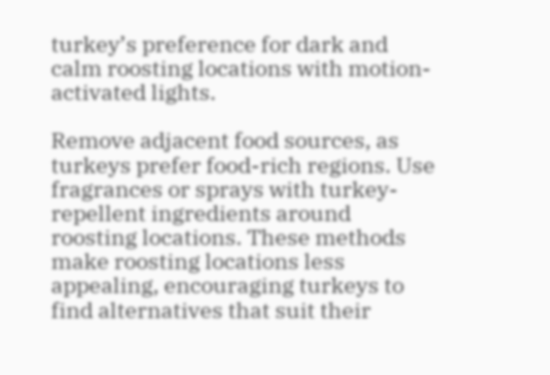turkey’s preference for dark and calm roosting locations with motion-activated lights.

Remove adjacent food sources, as turkeys prefer food-rich regions. Use fragrances or sprays with turkey-repellent ingredients around roosting locations. These methods make roosting locations less appealing, encouraging turkeys to find alternatives that suit their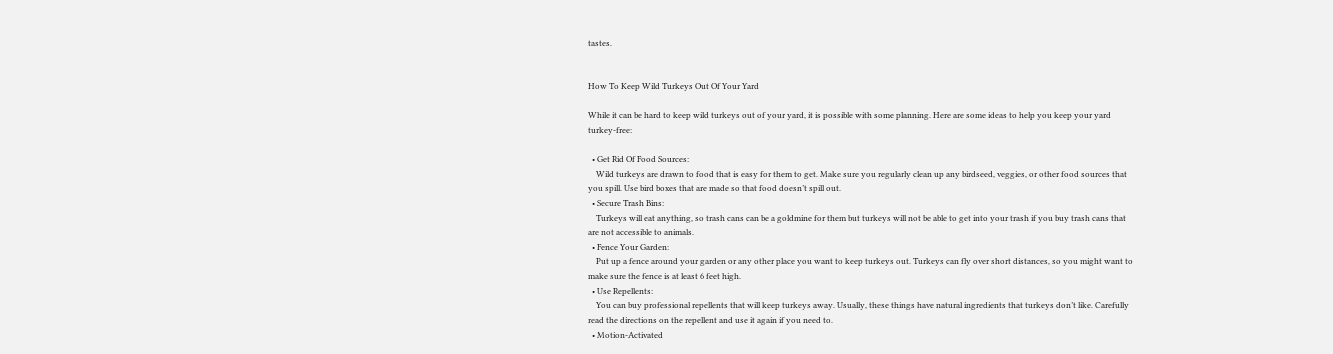tastes.


How To Keep Wild Turkeys Out Of Your Yard

While it can be hard to keep wild turkeys out of your yard, it is possible with some planning. Here are some ideas to help you keep your yard turkey-free:

  • Get Rid Of Food Sources:
    Wild turkeys are drawn to food that is easy for them to get. Make sure you regularly clean up any birdseed, veggies, or other food sources that you spill. Use bird boxes that are made so that food doesn’t spill out.
  • Secure Trash Bins:
    Turkeys will eat anything, so trash cans can be a goldmine for them but turkeys will not be able to get into your trash if you buy trash cans that are not accessible to animals.
  • Fence Your Garden:
    Put up a fence around your garden or any other place you want to keep turkeys out. Turkeys can fly over short distances, so you might want to make sure the fence is at least 6 feet high.
  • Use Repellents:
    You can buy professional repellents that will keep turkeys away. Usually, these things have natural ingredients that turkeys don’t like. Carefully read the directions on the repellent and use it again if you need to.
  • Motion-Activated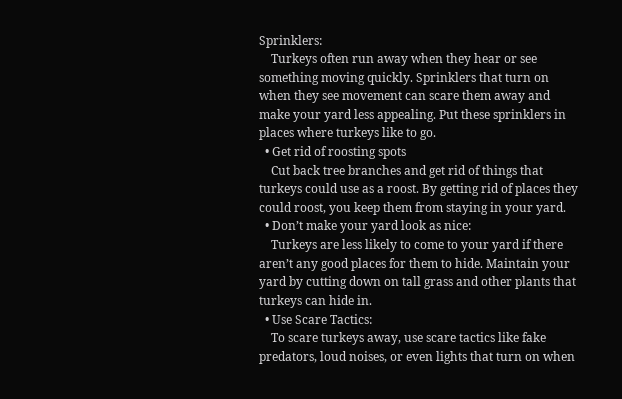Sprinklers:
    Turkeys often run away when they hear or see something moving quickly. Sprinklers that turn on when they see movement can scare them away and make your yard less appealing. Put these sprinklers in places where turkeys like to go.
  • Get rid of roosting spots
    Cut back tree branches and get rid of things that turkeys could use as a roost. By getting rid of places they could roost, you keep them from staying in your yard.
  • Don’t make your yard look as nice:
    Turkeys are less likely to come to your yard if there aren’t any good places for them to hide. Maintain your yard by cutting down on tall grass and other plants that turkeys can hide in.
  • Use Scare Tactics:
    To scare turkeys away, use scare tactics like fake predators, loud noises, or even lights that turn on when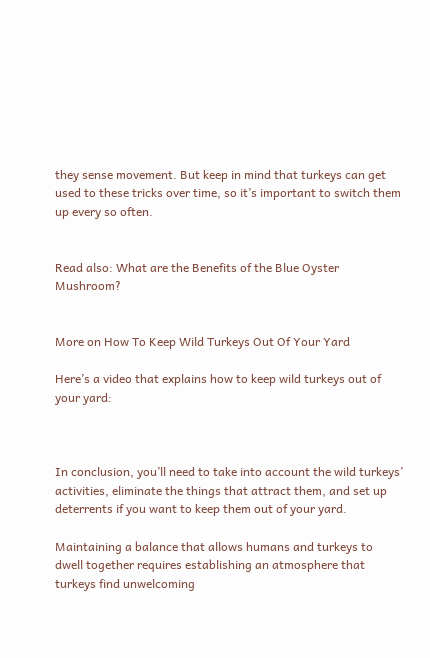they sense movement. But keep in mind that turkeys can get used to these tricks over time, so it’s important to switch them up every so often.


Read also: What are the Benefits of the Blue Oyster Mushroom?


More on How To Keep Wild Turkeys Out Of Your Yard

Here’s a video that explains how to keep wild turkeys out of your yard:



In conclusion, you’ll need to take into account the wild turkeys’ activities, eliminate the things that attract them, and set up deterrents if you want to keep them out of your yard.

Maintaining a balance that allows humans and turkeys to dwell together requires establishing an atmosphere that turkeys find unwelcoming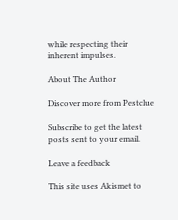while respecting their inherent impulses.

About The Author

Discover more from Pestclue

Subscribe to get the latest posts sent to your email.

Leave a feedback

This site uses Akismet to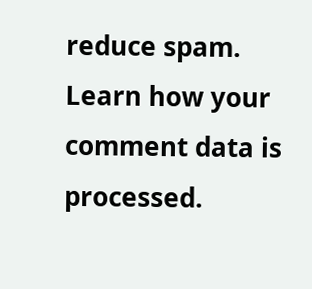reduce spam. Learn how your comment data is processed.